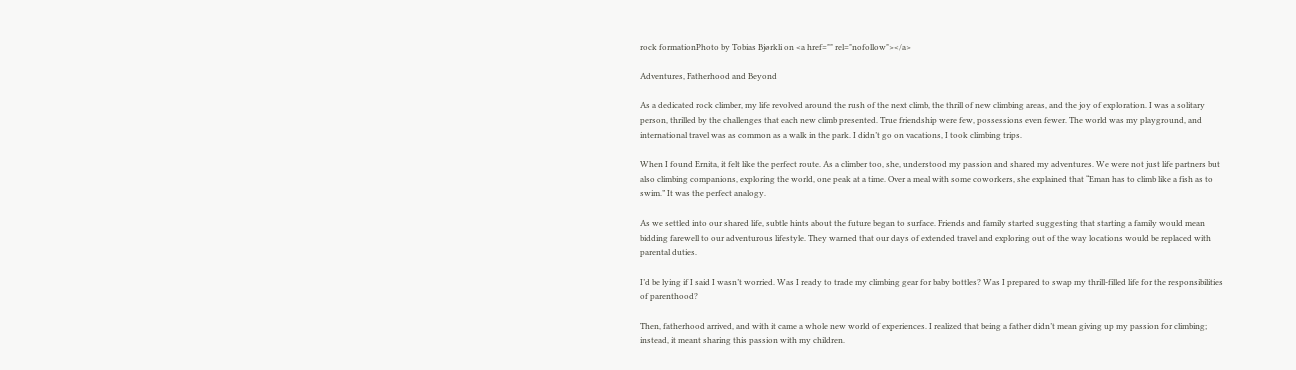rock formationPhoto by Tobias Bjørkli on <a href="" rel="nofollow"></a>

Adventures, Fatherhood and Beyond

As a dedicated rock climber, my life revolved around the rush of the next climb, the thrill of new climbing areas, and the joy of exploration. I was a solitary person, thrilled by the challenges that each new climb presented. True friendship were few, possessions even fewer. The world was my playground, and international travel was as common as a walk in the park. I didn’t go on vacations, I took climbing trips.

When I found Ernita, it felt like the perfect route. As a climber too, she, understood my passion and shared my adventures. We were not just life partners but also climbing companions, exploring the world, one peak at a time. Over a meal with some coworkers, she explained that “Eman has to climb like a fish as to swim.” It was the perfect analogy.

As we settled into our shared life, subtle hints about the future began to surface. Friends and family started suggesting that starting a family would mean bidding farewell to our adventurous lifestyle. They warned that our days of extended travel and exploring out of the way locations would be replaced with parental duties.

I’d be lying if I said I wasn’t worried. Was I ready to trade my climbing gear for baby bottles? Was I prepared to swap my thrill-filled life for the responsibilities of parenthood?

Then, fatherhood arrived, and with it came a whole new world of experiences. I realized that being a father didn’t mean giving up my passion for climbing; instead, it meant sharing this passion with my children.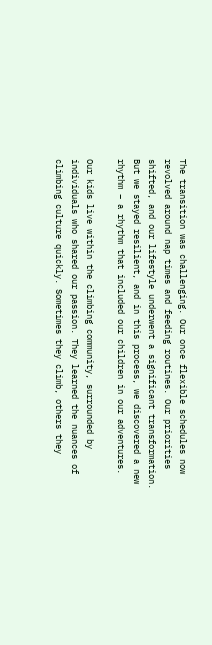The transition was challenging. Our once flexible schedules now revolved around nap times and feeding routines. Our priorities shifted, and our lifestyle underwent a significant transformation. But we stayed resilient, and in this process, we discovered a new rhythm – a rhythm that included our children in our adventures.

Our kids live within the climbing community, surrounded by individuals who shared our passion. They learned the nuances of climbing culture quickly. Sometimes they climb, others they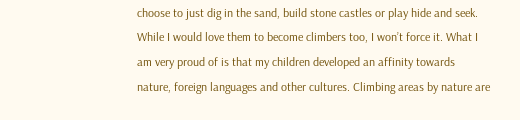choose to just dig in the sand, build stone castles or play hide and seek. While I would love them to become climbers too, I won’t force it. What I am very proud of is that my children developed an affinity towards nature, foreign languages and other cultures. Climbing areas by nature are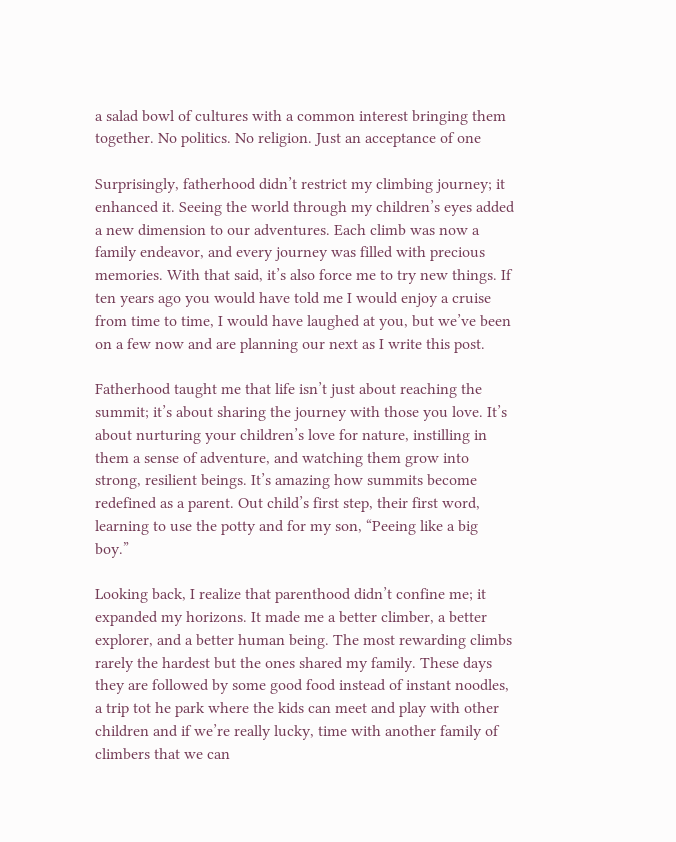a salad bowl of cultures with a common interest bringing them together. No politics. No religion. Just an acceptance of one

Surprisingly, fatherhood didn’t restrict my climbing journey; it enhanced it. Seeing the world through my children’s eyes added a new dimension to our adventures. Each climb was now a family endeavor, and every journey was filled with precious memories. With that said, it’s also force me to try new things. If ten years ago you would have told me I would enjoy a cruise from time to time, I would have laughed at you, but we’ve been on a few now and are planning our next as I write this post.

Fatherhood taught me that life isn’t just about reaching the summit; it’s about sharing the journey with those you love. It’s about nurturing your children’s love for nature, instilling in them a sense of adventure, and watching them grow into strong, resilient beings. It’s amazing how summits become redefined as a parent. Out child’s first step, their first word, learning to use the potty and for my son, “Peeing like a big boy.”

Looking back, I realize that parenthood didn’t confine me; it expanded my horizons. It made me a better climber, a better explorer, and a better human being. The most rewarding climbs rarely the hardest but the ones shared my family. These days they are followed by some good food instead of instant noodles, a trip tot he park where the kids can meet and play with other children and if we’re really lucky, time with another family of climbers that we can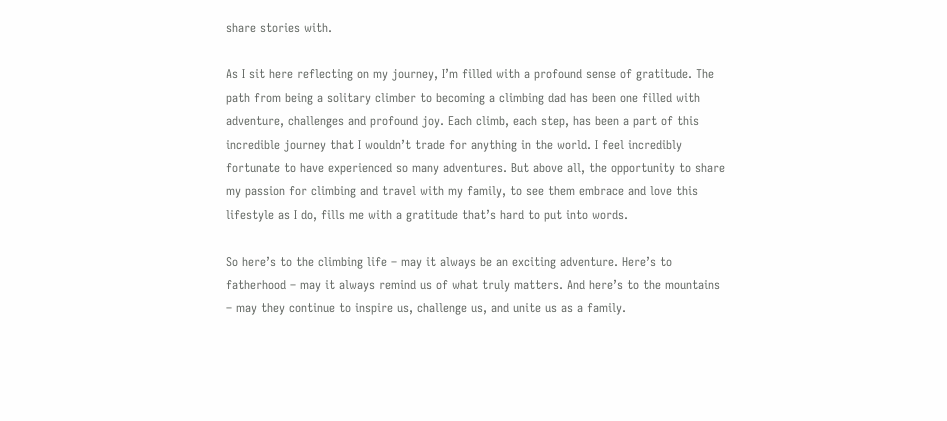share stories with.

As I sit here reflecting on my journey, I’m filled with a profound sense of gratitude. The path from being a solitary climber to becoming a climbing dad has been one filled with adventure, challenges and profound joy. Each climb, each step, has been a part of this incredible journey that I wouldn’t trade for anything in the world. I feel incredibly fortunate to have experienced so many adventures. But above all, the opportunity to share my passion for climbing and travel with my family, to see them embrace and love this lifestyle as I do, fills me with a gratitude that’s hard to put into words.

So here’s to the climbing life – may it always be an exciting adventure. Here’s to fatherhood – may it always remind us of what truly matters. And here’s to the mountains – may they continue to inspire us, challenge us, and unite us as a family.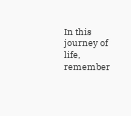In this journey of life, remember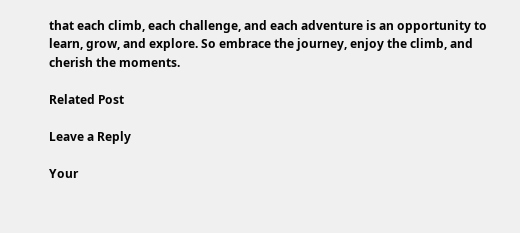that each climb, each challenge, and each adventure is an opportunity to learn, grow, and explore. So embrace the journey, enjoy the climb, and cherish the moments.

Related Post

Leave a Reply

Your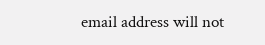email address will not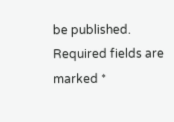be published. Required fields are marked *